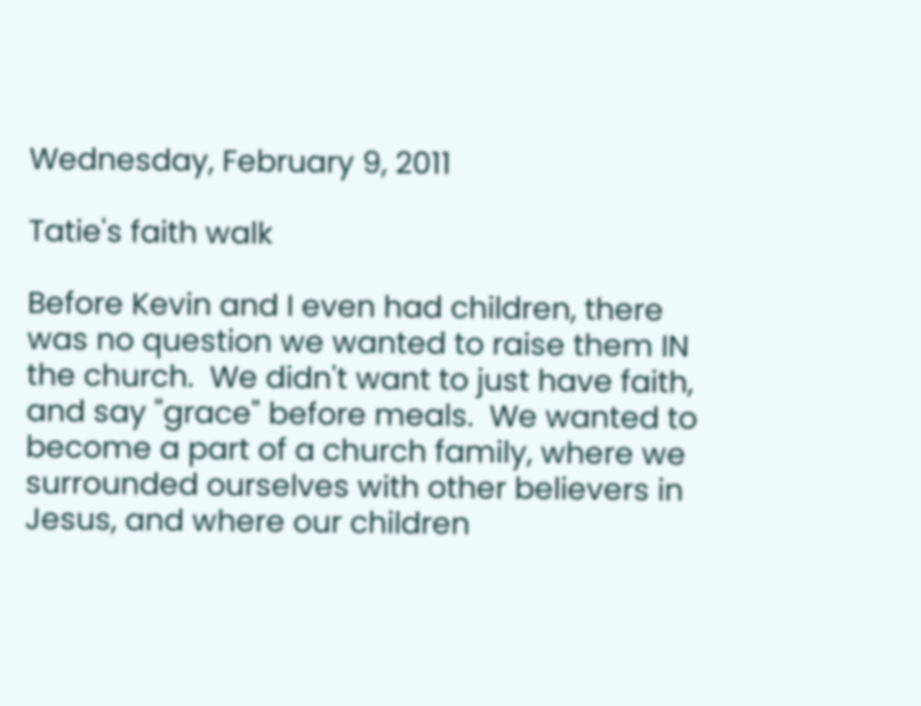Wednesday, February 9, 2011

Tatie's faith walk

Before Kevin and I even had children, there was no question we wanted to raise them IN the church.  We didn't want to just have faith, and say "grace" before meals.  We wanted to become a part of a church family, where we surrounded ourselves with other believers in Jesus, and where our children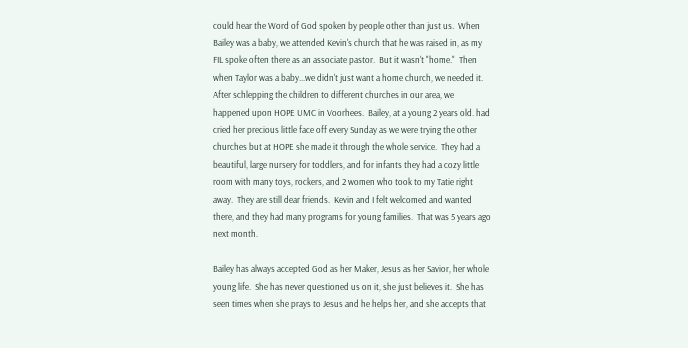could hear the Word of God spoken by people other than just us.  When Bailey was a baby, we attended Kevin's church that he was raised in, as my FIL spoke often there as an associate pastor.  But it wasn't "home."  Then when Taylor was a baby...we didn't just want a home church, we needed it.  After schlepping the children to different churches in our area, we happened upon HOPE UMC in Voorhees.  Bailey, at a young 2 years old. had cried her precious little face off every Sunday as we were trying the other churches but at HOPE she made it through the whole service.  They had a beautiful, large nursery for toddlers, and for infants they had a cozy little room with many toys, rockers, and 2 women who took to my Tatie right away.  They are still dear friends.  Kevin and I felt welcomed and wanted there, and they had many programs for young families.  That was 5 years ago next month.

Bailey has always accepted God as her Maker, Jesus as her Savior, her whole young life.  She has never questioned us on it, she just believes it.  She has seen times when she prays to Jesus and he helps her, and she accepts that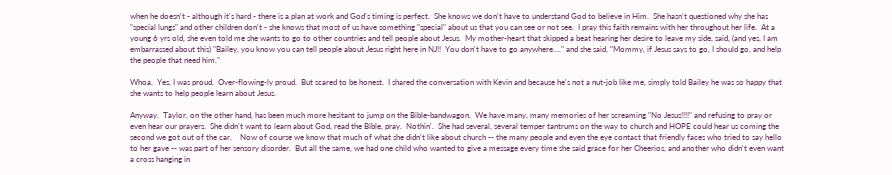when he doesn't - although it's hard - there is a plan at work and God's timing is perfect.  She knows we don't have to understand God to believe in Him.  She hasn't questioned why she has "special lungs" and other children don't - she knows that most of us have something "special" about us that you can see or not see.  I pray this faith remains with her throughout her life.  At a young 6 yrs old, she even told me she wants to go to other countries and tell people about Jesus.  My mother-heart that skipped a beat hearing her desire to leave my side, said, (and yes, I am embarrassed about this) "Bailey, you know you can tell people about Jesus right here in NJ!!  You don't have to go anywhere...." and she said, "Mommy, if Jesus says to go, I should go, and help the people that need him."

Whoa.  Yes, I was proud.  Over-flowing-ly proud.  But scared to be honest.  I shared the conversation with Kevin and because he's not a nut-job like me, simply told Bailey he was so happy that she wants to help people learn about Jesus.

Anyway.  Taylor, on the other hand, has been much more hesitant to jump on the Bible-bandwagon.  We have many, many memories of her screaming "No Jesus!!!!" and refusing to pray or even hear our prayers.  She didn't want to learn about God, read the Bible, pray.  Nothin'.  She had several, several temper tantrums on the way to church and HOPE could hear us coming the second we got out of the car.    Now of course we know that much of what she didn't like about church -- the many people and even the eye contact that friendly faces who tried to say hello to her gave -- was part of her sensory disorder.  But all the same, we had one child who wanted to give a message every time she said grace for her Cheerios, and another who didn't even want a cross hanging in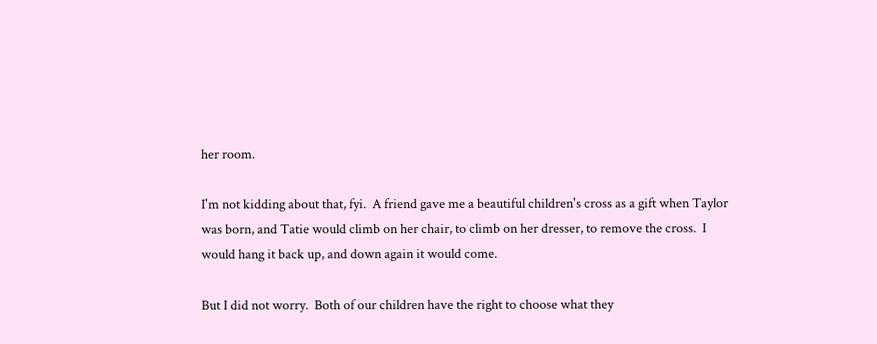her room.

I'm not kidding about that, fyi.  A friend gave me a beautiful children's cross as a gift when Taylor was born, and Tatie would climb on her chair, to climb on her dresser, to remove the cross.  I would hang it back up, and down again it would come.

But I did not worry.  Both of our children have the right to choose what they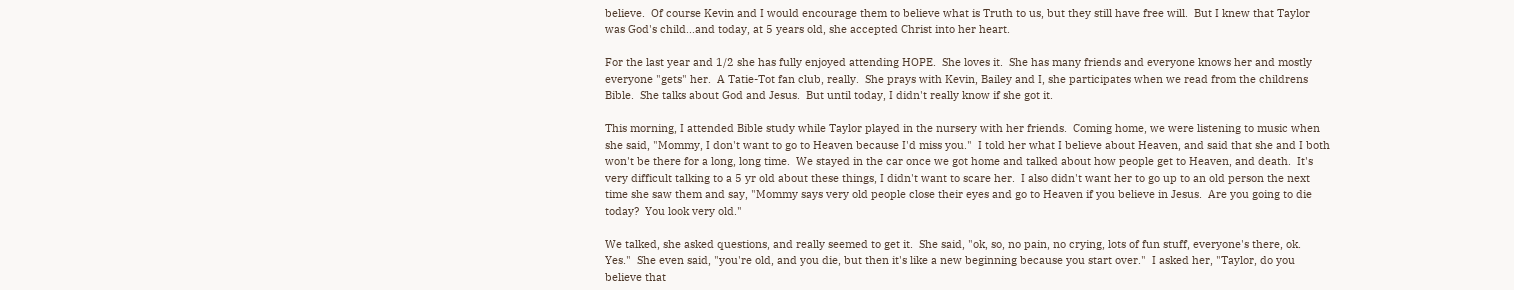believe.  Of course Kevin and I would encourage them to believe what is Truth to us, but they still have free will.  But I knew that Taylor was God's child...and today, at 5 years old, she accepted Christ into her heart.

For the last year and 1/2 she has fully enjoyed attending HOPE.  She loves it.  She has many friends and everyone knows her and mostly everyone "gets" her.  A Tatie-Tot fan club, really.  She prays with Kevin, Bailey and I, she participates when we read from the childrens Bible.  She talks about God and Jesus.  But until today, I didn't really know if she got it.

This morning, I attended Bible study while Taylor played in the nursery with her friends.  Coming home, we were listening to music when she said, "Mommy, I don't want to go to Heaven because I'd miss you."  I told her what I believe about Heaven, and said that she and I both won't be there for a long, long time.  We stayed in the car once we got home and talked about how people get to Heaven, and death.  It's very difficult talking to a 5 yr old about these things, I didn't want to scare her.  I also didn't want her to go up to an old person the next time she saw them and say, "Mommy says very old people close their eyes and go to Heaven if you believe in Jesus.  Are you going to die today?  You look very old."

We talked, she asked questions, and really seemed to get it.  She said, "ok, so, no pain, no crying, lots of fun stuff, everyone's there, ok.  Yes."  She even said, "you're old, and you die, but then it's like a new beginning because you start over."  I asked her, "Taylor, do you believe that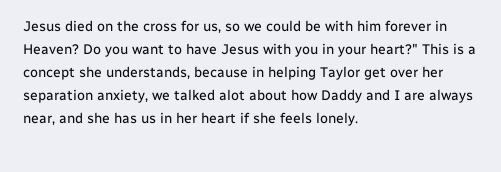Jesus died on the cross for us, so we could be with him forever in Heaven? Do you want to have Jesus with you in your heart?" This is a concept she understands, because in helping Taylor get over her separation anxiety, we talked alot about how Daddy and I are always near, and she has us in her heart if she feels lonely.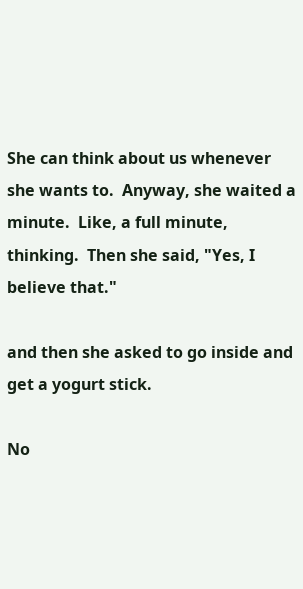She can think about us whenever she wants to.  Anyway, she waited a minute.  Like, a full minute, thinking.  Then she said, "Yes, I believe that."

and then she asked to go inside and get a yogurt stick.

No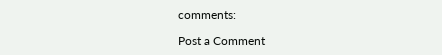comments:

Post a Comment